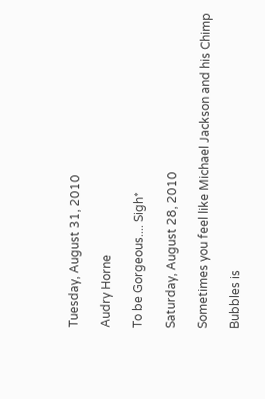Tuesday, August 31, 2010

Audry Horne

To be Gorgeous.... Sigh*

Saturday, August 28, 2010

Sometimes you feel like Michael Jackson and his Chimp

Bubbles is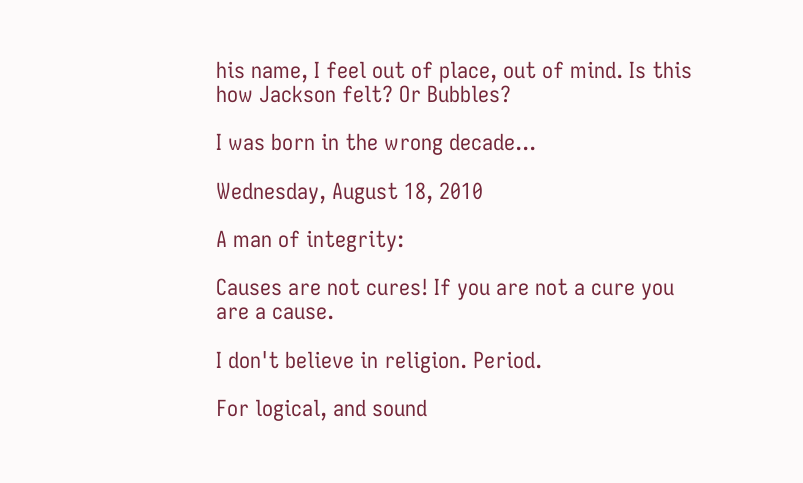his name, I feel out of place, out of mind. Is this how Jackson felt? Or Bubbles?

I was born in the wrong decade...

Wednesday, August 18, 2010

A man of integrity:

Causes are not cures! If you are not a cure you are a cause.

I don't believe in religion. Period.

For logical, and sound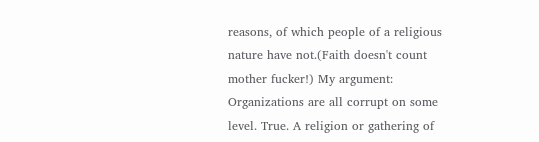reasons, of which people of a religious nature have not.(Faith doesn't count mother fucker!) My argument: Organizations are all corrupt on some level. True. A religion or gathering of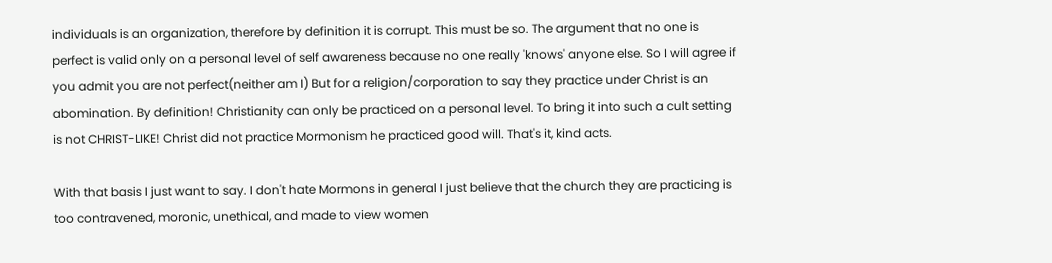individuals is an organization, therefore by definition it is corrupt. This must be so. The argument that no one is perfect is valid only on a personal level of self awareness because no one really 'knows' anyone else. So I will agree if you admit you are not perfect(neither am I) But for a religion/corporation to say they practice under Christ is an abomination. By definition! Christianity can only be practiced on a personal level. To bring it into such a cult setting is not CHRIST-LIKE! Christ did not practice Mormonism he practiced good will. That's it, kind acts.

With that basis I just want to say. I don't hate Mormons in general I just believe that the church they are practicing is too contravened, moronic, unethical, and made to view women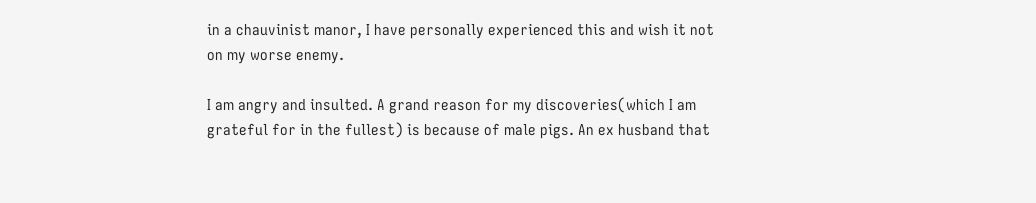in a chauvinist manor, I have personally experienced this and wish it not on my worse enemy.

I am angry and insulted. A grand reason for my discoveries(which I am grateful for in the fullest) is because of male pigs. An ex husband that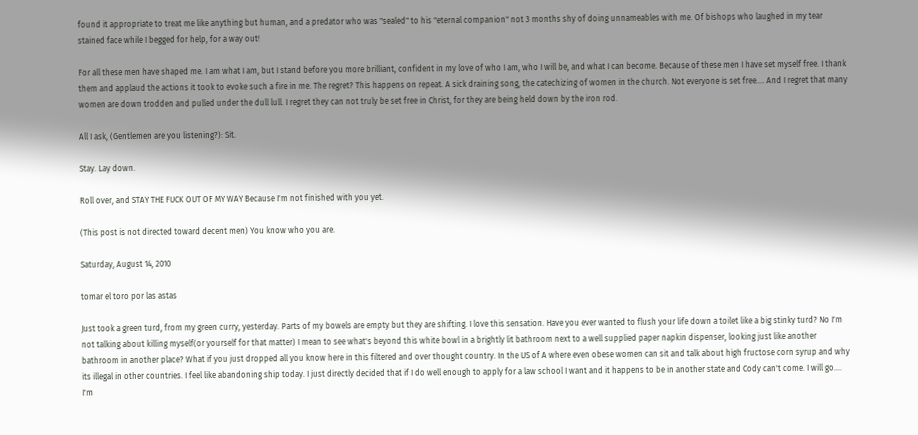found it appropriate to treat me like anything but human, and a predator who was "sealed" to his "eternal companion" not 3 months shy of doing unnameables with me. Of bishops who laughed in my tear stained face while I begged for help, for a way out!

For all these men have shaped me. I am what I am, but I stand before you more brilliant, confident in my love of who I am, who I will be, and what I can become. Because of these men I have set myself free. I thank them and applaud the actions it took to evoke such a fire in me. The regret? This happens on repeat. A sick draining song, the catechizing of women in the church. Not everyone is set free.... And I regret that many women are down trodden and pulled under the dull lull. I regret they can not truly be set free in Christ, for they are being held down by the iron rod.

All I ask, (Gentlemen are you listening?): Sit.

Stay. Lay down.

Roll over, and STAY THE FUCK OUT OF MY WAY Because I'm not finished with you yet.

(This post is not directed toward decent men) You know who you are.

Saturday, August 14, 2010

tomar el toro por las astas

Just took a green turd, from my green curry, yesterday. Parts of my bowels are empty but they are shifting. I love this sensation. Have you ever wanted to flush your life down a toilet like a big stinky turd? No I'm not talking about killing myself(or yourself for that matter) I mean to see what's beyond this white bowl in a brightly lit bathroom next to a well supplied paper napkin dispenser, looking just like another bathroom in another place? What if you just dropped all you know here in this filtered and over thought country. In the US of A where even obese women can sit and talk about high fructose corn syrup and why its illegal in other countries. I feel like abandoning ship today. I just directly decided that if I do well enough to apply for a law school I want and it happens to be in another state and Cody can't come. I will go.... I'm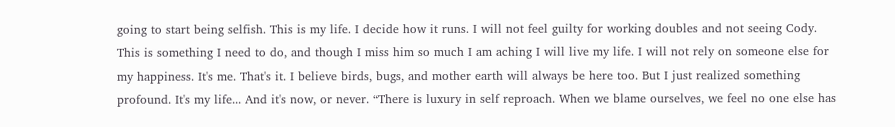going to start being selfish. This is my life. I decide how it runs. I will not feel guilty for working doubles and not seeing Cody. This is something I need to do, and though I miss him so much I am aching I will live my life. I will not rely on someone else for my happiness. It's me. That's it. I believe birds, bugs, and mother earth will always be here too. But I just realized something profound. It's my life... And it's now, or never. “There is luxury in self reproach. When we blame ourselves, we feel no one else has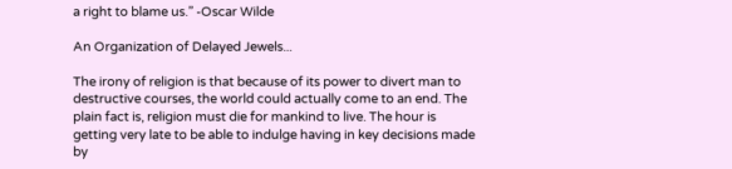a right to blame us.” -Oscar Wilde

An Organization of Delayed Jewels...

The irony of religion is that because of its power to divert man to destructive courses, the world could actually come to an end. The plain fact is, religion must die for mankind to live. The hour is getting very late to be able to indulge having in key decisions made by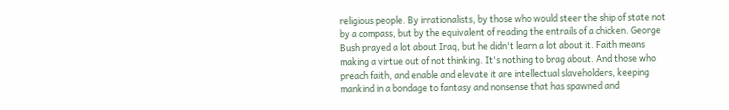religious people. By irrationalists, by those who would steer the ship of state not by a compass, but by the equivalent of reading the entrails of a chicken. George Bush prayed a lot about Iraq, but he didn't learn a lot about it. Faith means making a virtue out of not thinking. It's nothing to brag about. And those who preach faith, and enable and elevate it are intellectual slaveholders, keeping mankind in a bondage to fantasy and nonsense that has spawned and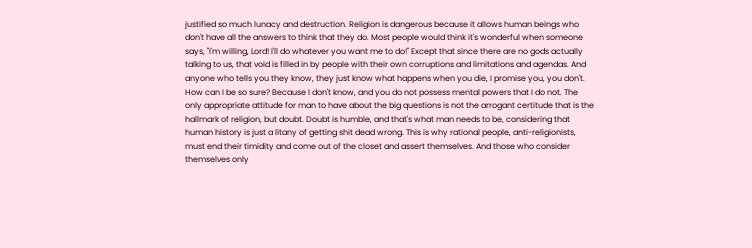justified so much lunacy and destruction. Religion is dangerous because it allows human beings who don't have all the answers to think that they do. Most people would think it's wonderful when someone says, "I'm willing, Lord! I'll do whatever you want me to do!" Except that since there are no gods actually talking to us, that void is filled in by people with their own corruptions and limitations and agendas. And anyone who tells you they know, they just know what happens when you die, I promise you, you don't. How can I be so sure? Because I don't know, and you do not possess mental powers that I do not. The only appropriate attitude for man to have about the big questions is not the arrogant certitude that is the hallmark of religion, but doubt. Doubt is humble, and that's what man needs to be, considering that human history is just a litany of getting shit dead wrong. This is why rational people, anti-religionists, must end their timidity and come out of the closet and assert themselves. And those who consider themselves only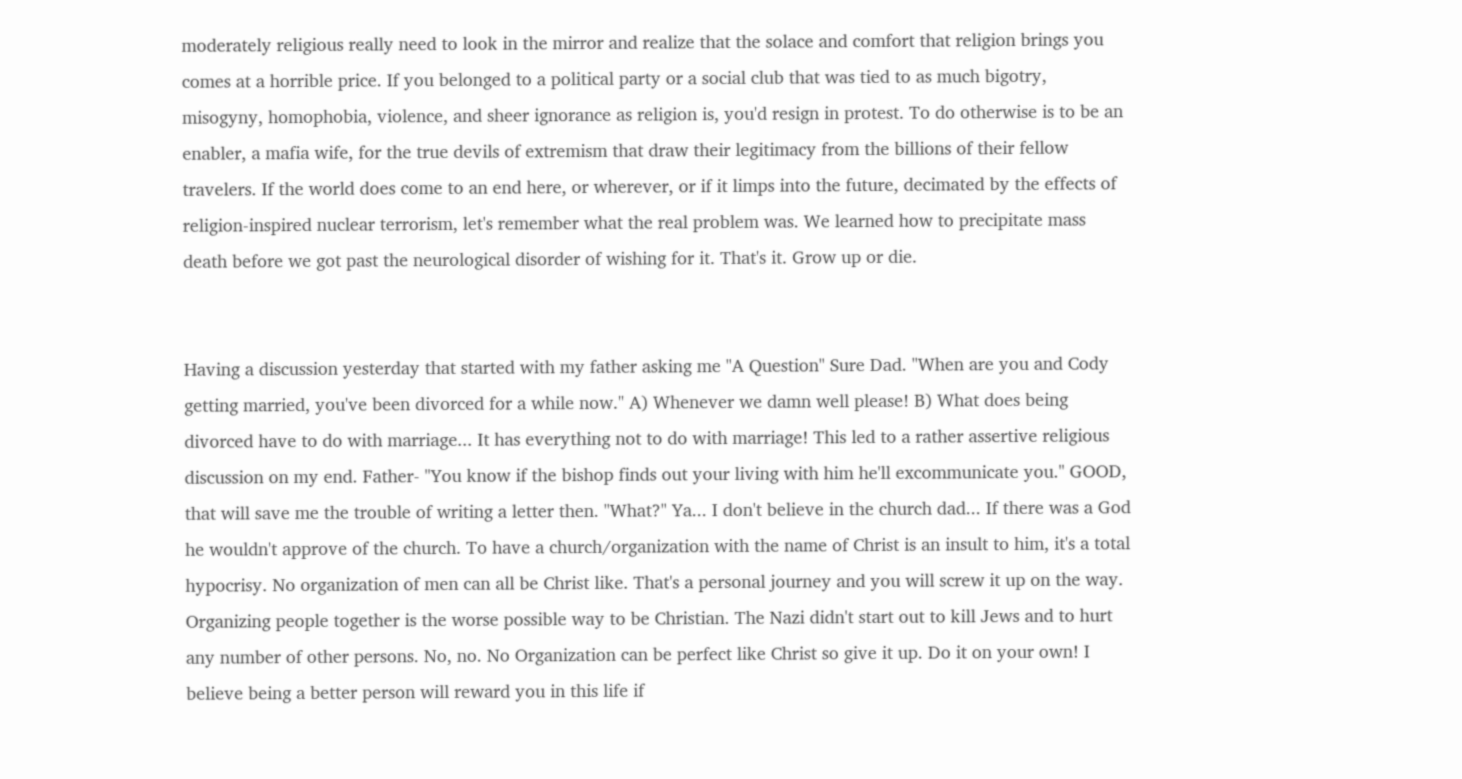moderately religious really need to look in the mirror and realize that the solace and comfort that religion brings you comes at a horrible price. If you belonged to a political party or a social club that was tied to as much bigotry, misogyny, homophobia, violence, and sheer ignorance as religion is, you'd resign in protest. To do otherwise is to be an enabler, a mafia wife, for the true devils of extremism that draw their legitimacy from the billions of their fellow travelers. If the world does come to an end here, or wherever, or if it limps into the future, decimated by the effects of religion-inspired nuclear terrorism, let's remember what the real problem was. We learned how to precipitate mass death before we got past the neurological disorder of wishing for it. That's it. Grow up or die.


Having a discussion yesterday that started with my father asking me "A Question" Sure Dad. "When are you and Cody getting married, you've been divorced for a while now." A) Whenever we damn well please! B) What does being divorced have to do with marriage... It has everything not to do with marriage! This led to a rather assertive religious discussion on my end. Father- "You know if the bishop finds out your living with him he'll excommunicate you." GOOD, that will save me the trouble of writing a letter then. "What?" Ya... I don't believe in the church dad... If there was a God he wouldn't approve of the church. To have a church/organization with the name of Christ is an insult to him, it's a total hypocrisy. No organization of men can all be Christ like. That's a personal journey and you will screw it up on the way. Organizing people together is the worse possible way to be Christian. The Nazi didn't start out to kill Jews and to hurt any number of other persons. No, no. No Organization can be perfect like Christ so give it up. Do it on your own! I believe being a better person will reward you in this life if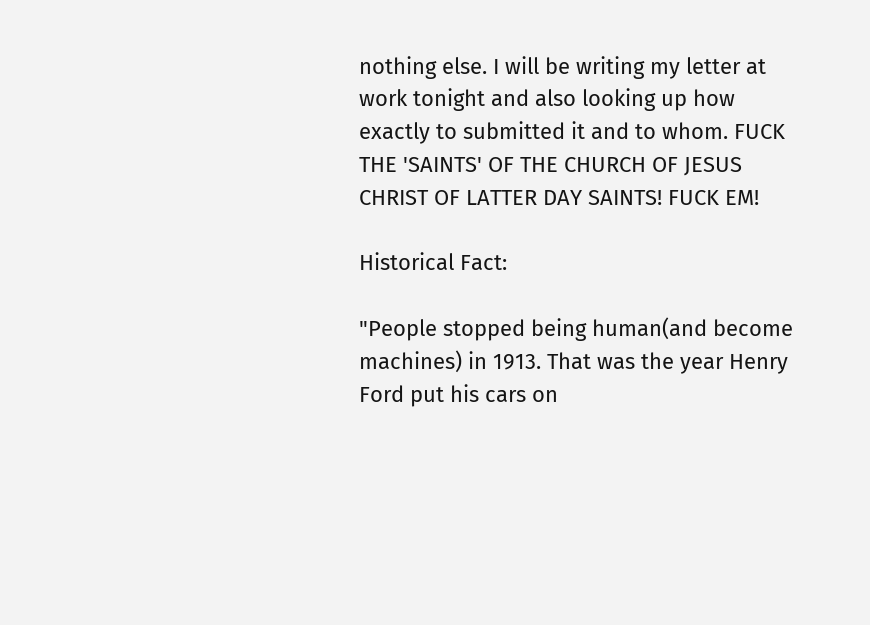nothing else. I will be writing my letter at work tonight and also looking up how exactly to submitted it and to whom. FUCK THE 'SAINTS' OF THE CHURCH OF JESUS CHRIST OF LATTER DAY SAINTS! FUCK EM!

Historical Fact:

"People stopped being human(and become machines) in 1913. That was the year Henry Ford put his cars on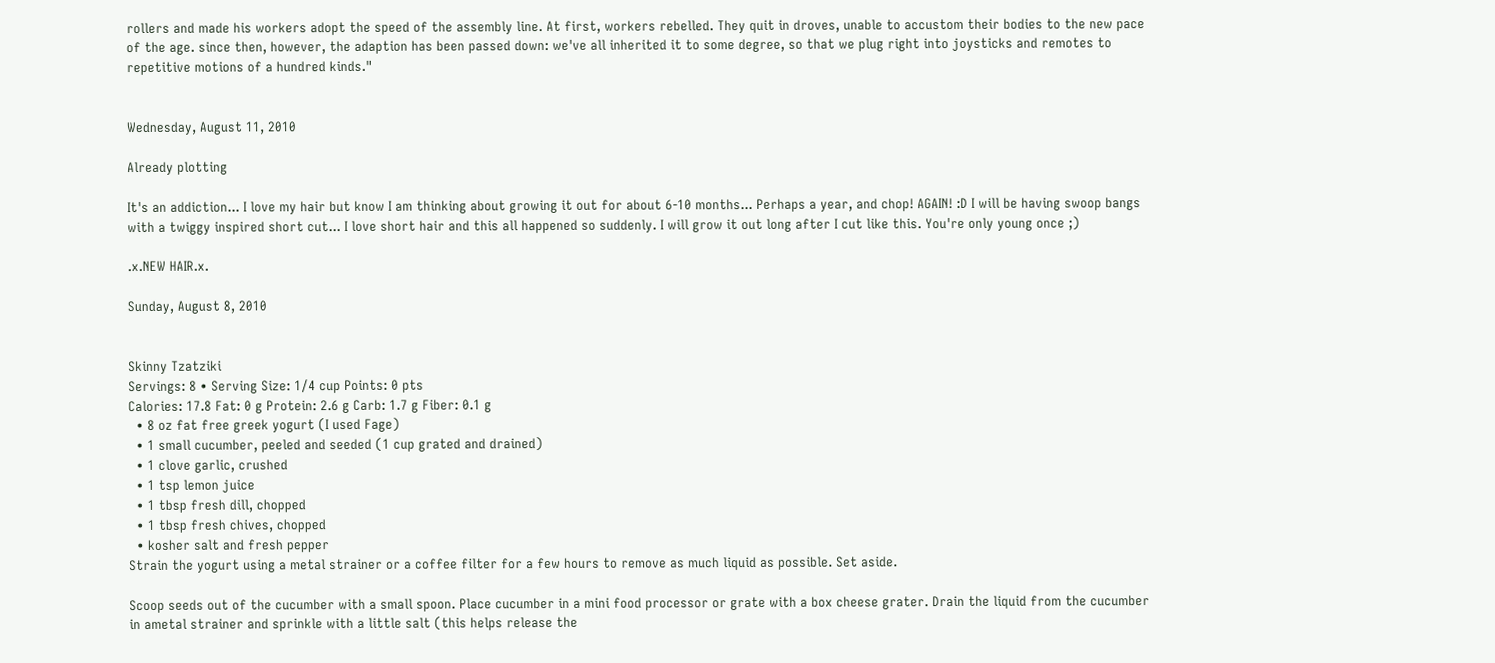rollers and made his workers adopt the speed of the assembly line. At first, workers rebelled. They quit in droves, unable to accustom their bodies to the new pace of the age. since then, however, the adaption has been passed down: we've all inherited it to some degree, so that we plug right into joysticks and remotes to repetitive motions of a hundred kinds."


Wednesday, August 11, 2010

Already plotting

It's an addiction... I love my hair but know I am thinking about growing it out for about 6-10 months... Perhaps a year, and chop! AGAIN! :D I will be having swoop bangs with a twiggy inspired short cut... I love short hair and this all happened so suddenly. I will grow it out long after I cut like this. You're only young once ;)

.x.NEW HAIR.x.

Sunday, August 8, 2010


Skinny Tzatziki
Servings: 8 • Serving Size: 1/4 cup Points: 0 pts
Calories: 17.8 Fat: 0 g Protein: 2.6 g Carb: 1.7 g Fiber: 0.1 g
  • 8 oz fat free greek yogurt (I used Fage)
  • 1 small cucumber, peeled and seeded (1 cup grated and drained)
  • 1 clove garlic, crushed
  • 1 tsp lemon juice
  • 1 tbsp fresh dill, chopped
  • 1 tbsp fresh chives, chopped
  • kosher salt and fresh pepper
Strain the yogurt using a metal strainer or a coffee filter for a few hours to remove as much liquid as possible. Set aside.

Scoop seeds out of the cucumber with a small spoon. Place cucumber in a mini food processor or grate with a box cheese grater. Drain the liquid from the cucumber in ametal strainer and sprinkle with a little salt (this helps release the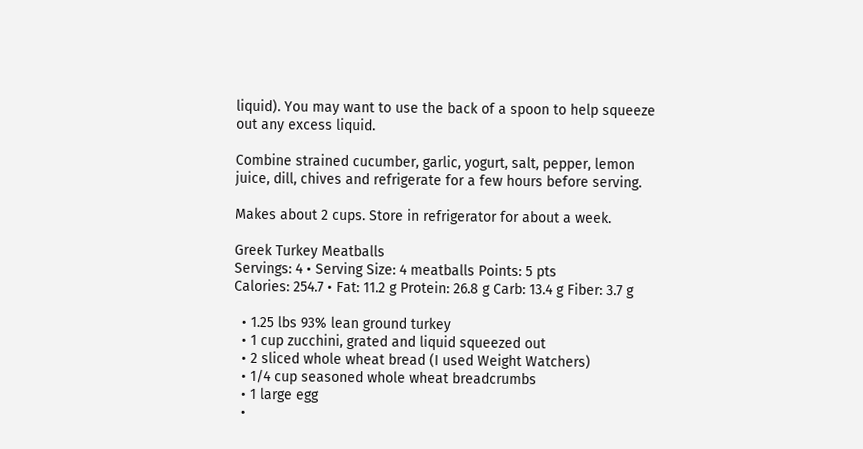liquid). You may want to use the back of a spoon to help squeeze out any excess liquid.

Combine strained cucumber, garlic, yogurt, salt, pepper, lemon juice, dill, chives and refrigerate for a few hours before serving.

Makes about 2 cups. Store in refrigerator for about a week.

Greek Turkey Meatballs
Servings: 4 • Serving Size: 4 meatballs Points: 5 pts
Calories: 254.7 • Fat: 11.2 g Protein: 26.8 g Carb: 13.4 g Fiber: 3.7 g

  • 1.25 lbs 93% lean ground turkey
  • 1 cup zucchini, grated and liquid squeezed out
  • 2 sliced whole wheat bread (I used Weight Watchers)
  • 1/4 cup seasoned whole wheat breadcrumbs
  • 1 large egg
  •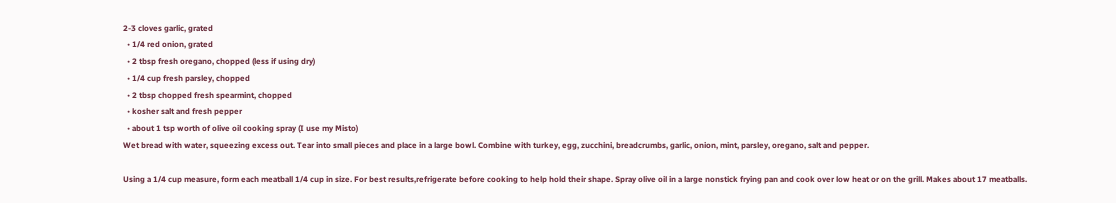2-3 cloves garlic, grated
  • 1/4 red onion, grated
  • 2 tbsp fresh oregano, chopped (less if using dry)
  • 1/4 cup fresh parsley, chopped
  • 2 tbsp chopped fresh spearmint, chopped
  • kosher salt and fresh pepper
  • about 1 tsp worth of olive oil cooking spray (I use my Misto)
Wet bread with water, squeezing excess out. Tear into small pieces and place in a large bowl. Combine with turkey, egg, zucchini, breadcrumbs, garlic, onion, mint, parsley, oregano, salt and pepper.

Using a 1/4 cup measure, form each meatball 1/4 cup in size. For best results,refrigerate before cooking to help hold their shape. Spray olive oil in a large nonstick frying pan and cook over low heat or on the grill. Makes about 17 meatballs.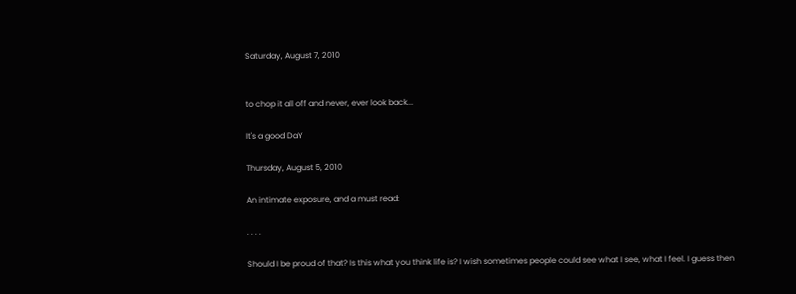Saturday, August 7, 2010


to chop it all off and never, ever look back...

It's a good DaY

Thursday, August 5, 2010

An intimate exposure, and a must read:

. . . .

Should I be proud of that? Is this what you think life is? I wish sometimes people could see what I see, what I feel. I guess then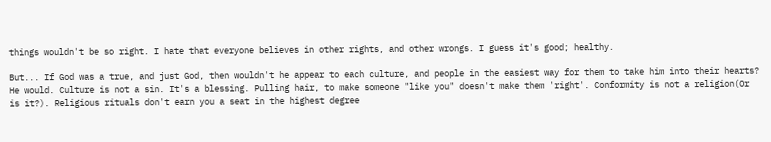things wouldn't be so right. I hate that everyone believes in other rights, and other wrongs. I guess it's good; healthy.

But... If God was a true, and just God, then wouldn't he appear to each culture, and people in the easiest way for them to take him into their hearts? He would. Culture is not a sin. It's a blessing. Pulling hair, to make someone "like you" doesn't make them 'right'. Conformity is not a religion(Or is it?). Religious rituals don't earn you a seat in the highest degree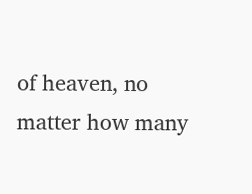of heaven, no matter how many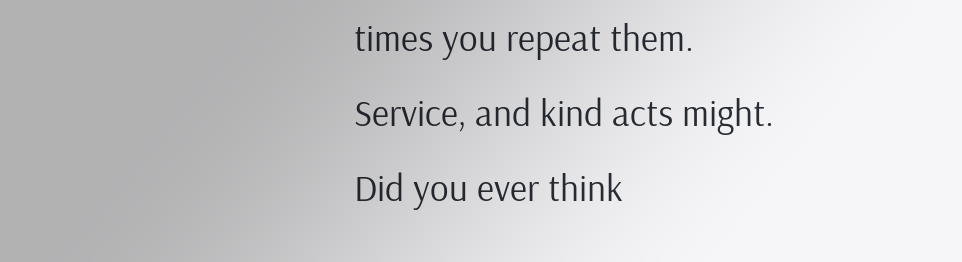times you repeat them. Service, and kind acts might. Did you ever think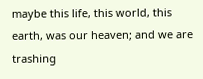maybe this life, this world, this earth, was our heaven; and we are trashing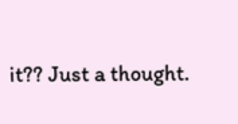it?? Just a thought.